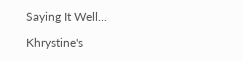Saying It Well...

Khrystine's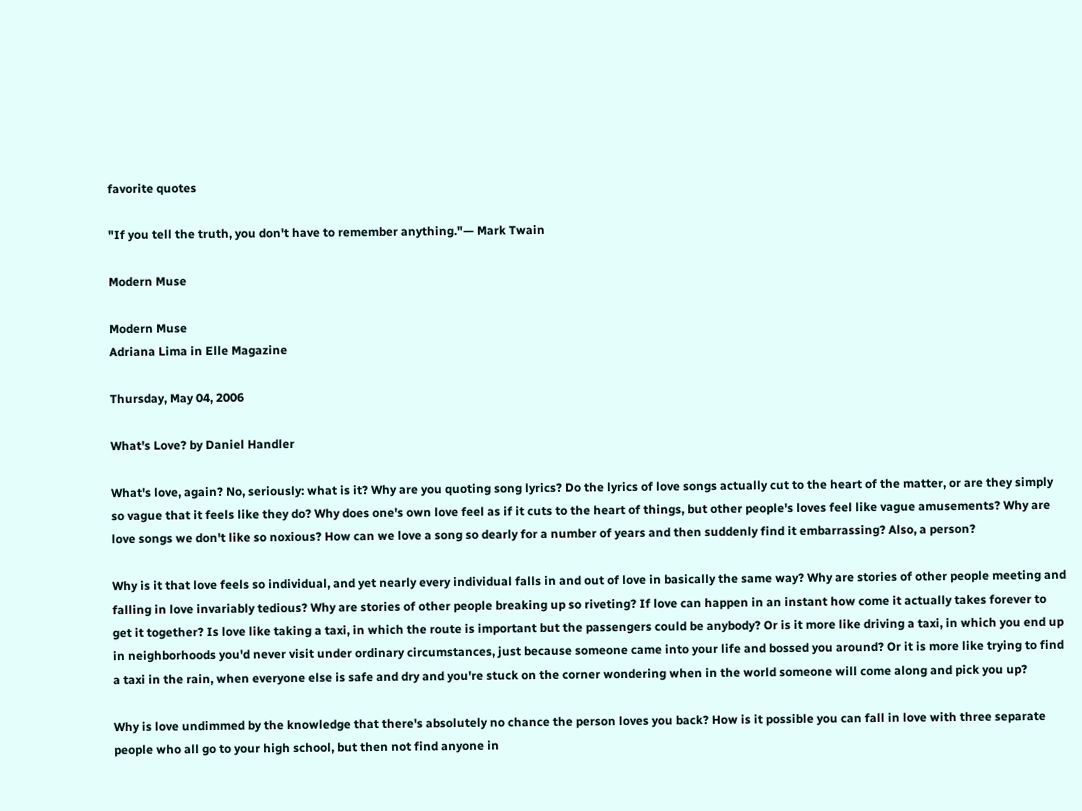favorite quotes

"If you tell the truth, you don't have to remember anything."— Mark Twain

Modern Muse

Modern Muse
Adriana Lima in Elle Magazine

Thursday, May 04, 2006

What's Love? by Daniel Handler

What's love, again? No, seriously: what is it? Why are you quoting song lyrics? Do the lyrics of love songs actually cut to the heart of the matter, or are they simply so vague that it feels like they do? Why does one's own love feel as if it cuts to the heart of things, but other people's loves feel like vague amusements? Why are love songs we don't like so noxious? How can we love a song so dearly for a number of years and then suddenly find it embarrassing? Also, a person?

Why is it that love feels so individual, and yet nearly every individual falls in and out of love in basically the same way? Why are stories of other people meeting and falling in love invariably tedious? Why are stories of other people breaking up so riveting? If love can happen in an instant how come it actually takes forever to get it together? Is love like taking a taxi, in which the route is important but the passengers could be anybody? Or is it more like driving a taxi, in which you end up in neighborhoods you'd never visit under ordinary circumstances, just because someone came into your life and bossed you around? Or it is more like trying to find a taxi in the rain, when everyone else is safe and dry and you're stuck on the corner wondering when in the world someone will come along and pick you up?

Why is love undimmed by the knowledge that there's absolutely no chance the person loves you back? How is it possible you can fall in love with three separate people who all go to your high school, but then not find anyone in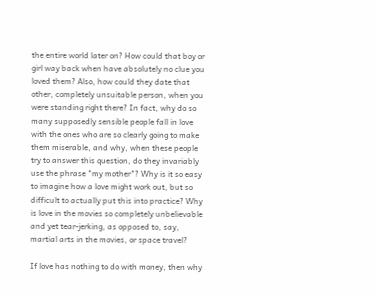the entire world later on? How could that boy or girl way back when have absolutely no clue you loved them? Also, how could they date that other, completely unsuitable person, when you were standing right there? In fact, why do so many supposedly sensible people fall in love with the ones who are so clearly going to make them miserable, and why, when these people try to answer this question, do they invariably use the phrase "my mother"? Why is it so easy to imagine how a love might work out, but so difficult to actually put this into practice? Why is love in the movies so completely unbelievable and yet tear-jerking, as opposed to, say, martial arts in the movies, or space travel?

If love has nothing to do with money, then why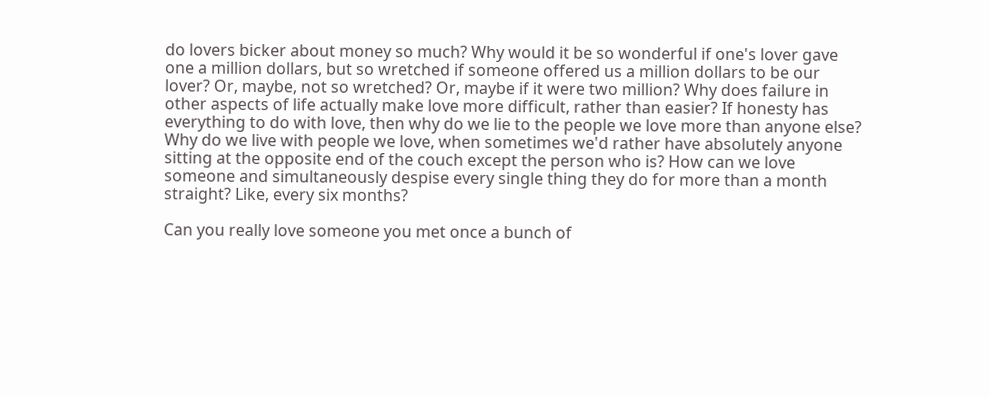do lovers bicker about money so much? Why would it be so wonderful if one's lover gave one a million dollars, but so wretched if someone offered us a million dollars to be our lover? Or, maybe, not so wretched? Or, maybe if it were two million? Why does failure in other aspects of life actually make love more difficult, rather than easier? If honesty has everything to do with love, then why do we lie to the people we love more than anyone else? Why do we live with people we love, when sometimes we'd rather have absolutely anyone sitting at the opposite end of the couch except the person who is? How can we love someone and simultaneously despise every single thing they do for more than a month straight? Like, every six months?

Can you really love someone you met once a bunch of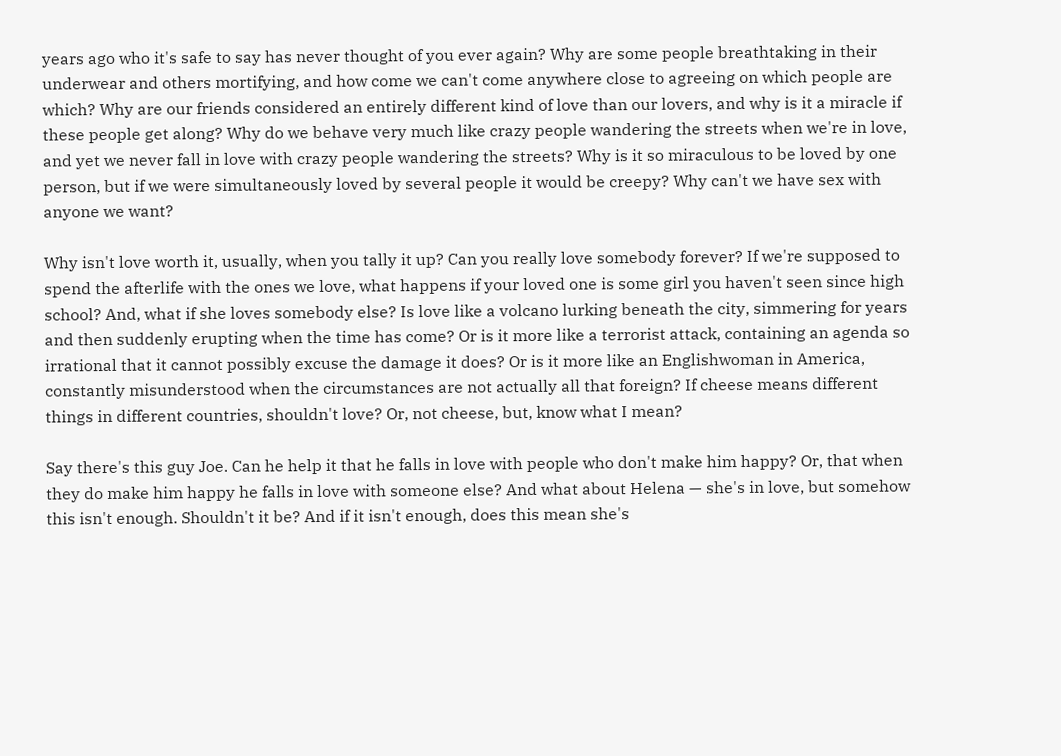years ago who it's safe to say has never thought of you ever again? Why are some people breathtaking in their underwear and others mortifying, and how come we can't come anywhere close to agreeing on which people are which? Why are our friends considered an entirely different kind of love than our lovers, and why is it a miracle if these people get along? Why do we behave very much like crazy people wandering the streets when we're in love, and yet we never fall in love with crazy people wandering the streets? Why is it so miraculous to be loved by one person, but if we were simultaneously loved by several people it would be creepy? Why can't we have sex with anyone we want?

Why isn't love worth it, usually, when you tally it up? Can you really love somebody forever? If we're supposed to spend the afterlife with the ones we love, what happens if your loved one is some girl you haven't seen since high school? And, what if she loves somebody else? Is love like a volcano lurking beneath the city, simmering for years and then suddenly erupting when the time has come? Or is it more like a terrorist attack, containing an agenda so irrational that it cannot possibly excuse the damage it does? Or is it more like an Englishwoman in America, constantly misunderstood when the circumstances are not actually all that foreign? If cheese means different things in different countries, shouldn't love? Or, not cheese, but, know what I mean?

Say there's this guy Joe. Can he help it that he falls in love with people who don't make him happy? Or, that when they do make him happy he falls in love with someone else? And what about Helena — she's in love, but somehow this isn't enough. Shouldn't it be? And if it isn't enough, does this mean she's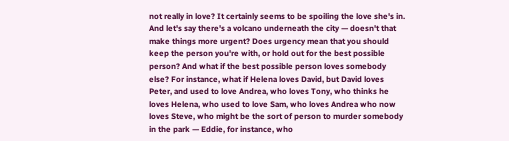not really in love? It certainly seems to be spoiling the love she's in. And let's say there's a volcano underneath the city — doesn't that make things more urgent? Does urgency mean that you should keep the person you're with, or hold out for the best possible person? And what if the best possible person loves somebody else? For instance, what if Helena loves David, but David loves Peter, and used to love Andrea, who loves Tony, who thinks he loves Helena, who used to love Sam, who loves Andrea who now loves Steve, who might be the sort of person to murder somebody in the park — Eddie, for instance, who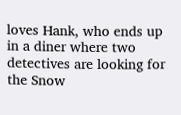loves Hank, who ends up in a diner where two detectives are looking for the Snow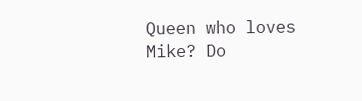Queen who loves Mike? Do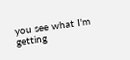you see what I'm getting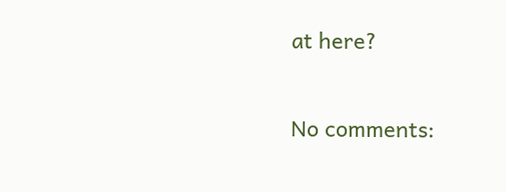at here?

No comments: